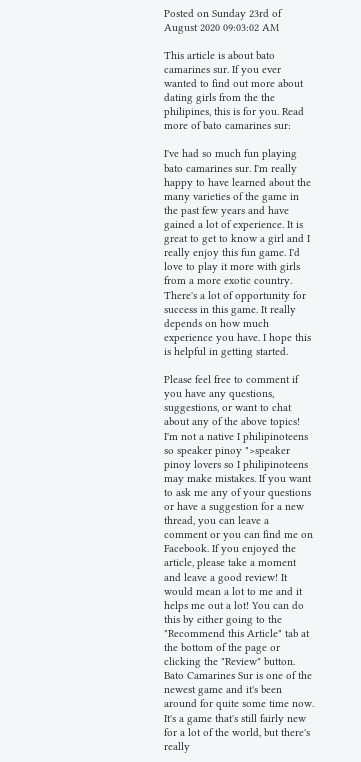Posted on Sunday 23rd of August 2020 09:03:02 AM

This article is about bato camarines sur. If you ever wanted to find out more about dating girls from the the philipines, this is for you. Read more of bato camarines sur:

I've had so much fun playing bato camarines sur. I'm really happy to have learned about the many varieties of the game in the past few years and have gained a lot of experience. It is great to get to know a girl and I really enjoy this fun game. I'd love to play it more with girls from a more exotic country. There's a lot of opportunity for success in this game. It really depends on how much experience you have. I hope this is helpful in getting started.

Please feel free to comment if you have any questions, suggestions, or want to chat about any of the above topics! I'm not a native I philipinoteens so speaker pinoy ">speaker pinoy lovers so I philipinoteens may make mistakes. If you want to ask me any of your questions or have a suggestion for a new thread, you can leave a comment or you can find me on Facebook. If you enjoyed the article, please take a moment and leave a good review! It would mean a lot to me and it helps me out a lot! You can do this by either going to the "Recommend this Article" tab at the bottom of the page or clicking the "Review" button. Bato Camarines Sur is one of the newest game and it's been around for quite some time now. It's a game that's still fairly new for a lot of the world, but there's really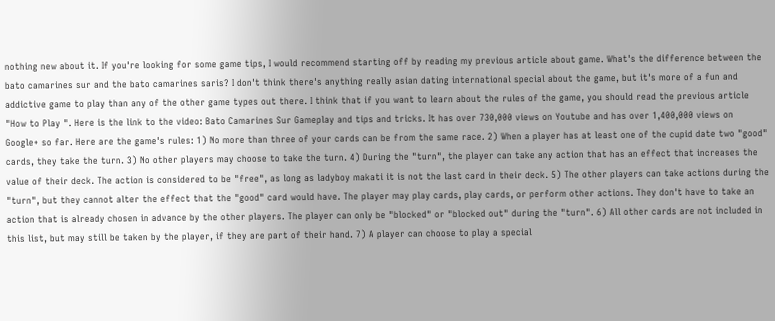nothing new about it. If you're looking for some game tips, I would recommend starting off by reading my previous article about game. What's the difference between the bato camarines sur and the bato camarines saris? I don't think there's anything really asian dating international special about the game, but it's more of a fun and addictive game to play than any of the other game types out there. I think that if you want to learn about the rules of the game, you should read the previous article "How to Play ". Here is the link to the video: Bato Camarines Sur Gameplay and tips and tricks. It has over 730,000 views on Youtube and has over 1,400,000 views on Google+ so far. Here are the game's rules: 1) No more than three of your cards can be from the same race. 2) When a player has at least one of the cupid date two "good" cards, they take the turn. 3) No other players may choose to take the turn. 4) During the "turn", the player can take any action that has an effect that increases the value of their deck. The action is considered to be "free", as long as ladyboy makati it is not the last card in their deck. 5) The other players can take actions during the "turn", but they cannot alter the effect that the "good" card would have. The player may play cards, play cards, or perform other actions. They don't have to take an action that is already chosen in advance by the other players. The player can only be "blocked" or "blocked out" during the "turn". 6) All other cards are not included in this list, but may still be taken by the player, if they are part of their hand. 7) A player can choose to play a special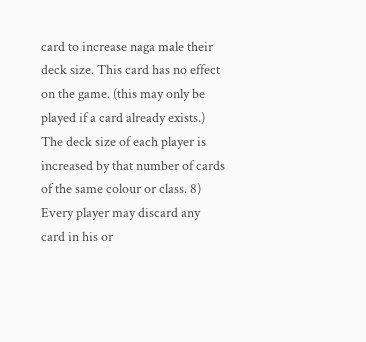card to increase naga male their deck size. This card has no effect on the game. (this may only be played if a card already exists.) The deck size of each player is increased by that number of cards of the same colour or class. 8) Every player may discard any card in his or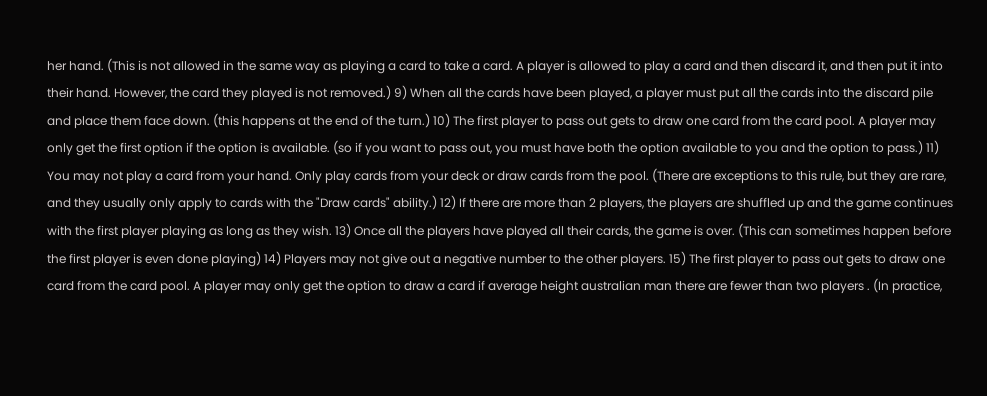her hand. (This is not allowed in the same way as playing a card to take a card. A player is allowed to play a card and then discard it, and then put it into their hand. However, the card they played is not removed.) 9) When all the cards have been played, a player must put all the cards into the discard pile and place them face down. (this happens at the end of the turn.) 10) The first player to pass out gets to draw one card from the card pool. A player may only get the first option if the option is available. (so if you want to pass out, you must have both the option available to you and the option to pass.) 11) You may not play a card from your hand. Only play cards from your deck or draw cards from the pool. (There are exceptions to this rule, but they are rare, and they usually only apply to cards with the "Draw cards" ability.) 12) If there are more than 2 players, the players are shuffled up and the game continues with the first player playing as long as they wish. 13) Once all the players have played all their cards, the game is over. (This can sometimes happen before the first player is even done playing) 14) Players may not give out a negative number to the other players. 15) The first player to pass out gets to draw one card from the card pool. A player may only get the option to draw a card if average height australian man there are fewer than two players . (In practice,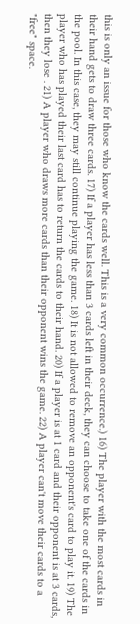this is only an issue for those who know the cards well. This is a very common occurrence.) 16) The player with the most cards in their hand gets to draw three cards. 17) If a player has less than 3 cards left in their deck, they can choose to take one of the cards in the pool. In this case, they may still continue playing the game. 18) It is not allowed to remove an opponent's card to play it. 19) The player who has played their last card has to return the cards to their hand. 20) If a player is at 1 card and their opponent is at 3 cards, then they lose . 21) A player who draws more cards than their opponent wins the game. 22) A player can't move their cards to a "free" space.